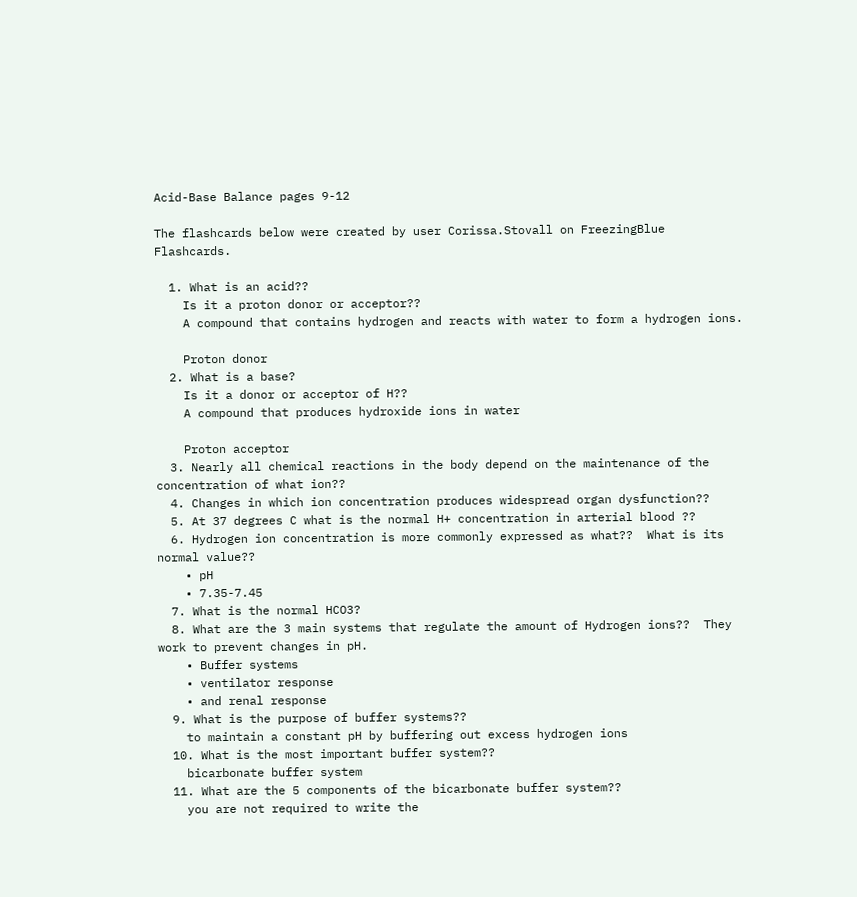Acid-Base Balance pages 9-12

The flashcards below were created by user Corissa.Stovall on FreezingBlue Flashcards.

  1. What is an acid??
    Is it a proton donor or acceptor??
    A compound that contains hydrogen and reacts with water to form a hydrogen ions.

    Proton donor
  2. What is a base?
    Is it a donor or acceptor of H??
    A compound that produces hydroxide ions in water

    Proton acceptor
  3. Nearly all chemical reactions in the body depend on the maintenance of the concentration of what ion??
  4. Changes in which ion concentration produces widespread organ dysfunction??
  5. At 37 degrees C what is the normal H+ concentration in arterial blood ??
  6. Hydrogen ion concentration is more commonly expressed as what??  What is its  normal value??
    • pH
    • 7.35-7.45
  7. What is the normal HCO3?
  8. What are the 3 main systems that regulate the amount of Hydrogen ions??  They work to prevent changes in pH.
    • Buffer systems
    • ventilator response
    • and renal response
  9. What is the purpose of buffer systems??
    to maintain a constant pH by buffering out excess hydrogen ions
  10. What is the most important buffer system??
    bicarbonate buffer system
  11. What are the 5 components of the bicarbonate buffer system??
    you are not required to write the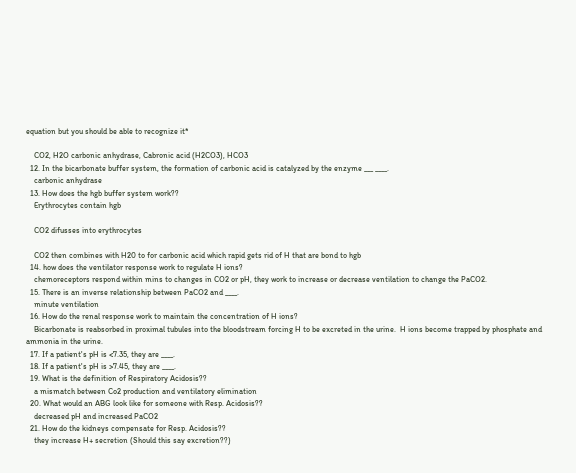equation but you should be able to recognize it*

    CO2, H2O carbonic anhydrase, Cabronic acid (H2CO3), HCO3
  12. In the bicarbonate buffer system, the formation of carbonic acid is catalyzed by the enzyme ___ ____.
    carbonic anhydrase
  13. How does the hgb buffer system work??
    Erythrocytes contain hgb

    CO2 difusses into erythrocytes

    CO2 then combines with H20 to for carbonic acid which rapid gets rid of H that are bond to hgb
  14. how does the ventilator response work to regulate H ions?
    chemoreceptors respond within mins to changes in CO2 or pH, they work to increase or decrease ventilation to change the PaCO2.
  15. There is an inverse relationship between PaCO2 and ____.
    minute ventilation
  16. How do the renal response work to maintain the concentration of H ions?
    Bicarbonate is reabsorbed in proximal tubules into the bloodstream forcing H to be excreted in the urine.  H ions become trapped by phosphate and ammonia in the urine.
  17. If a patient's pH is <7.35, they are ____.
  18. If a patient's pH is >7.45, they are ____.
  19. What is the definition of Respiratory Acidosis??
    a mismatch between Co2 production and ventilatory elimination
  20. What would an ABG look like for someone with Resp. Acidosis??
    decreased pH and increased PaCO2
  21. How do the kidneys compensate for Resp. Acidosis??
    they increase H+ secretion (Should this say excretion??)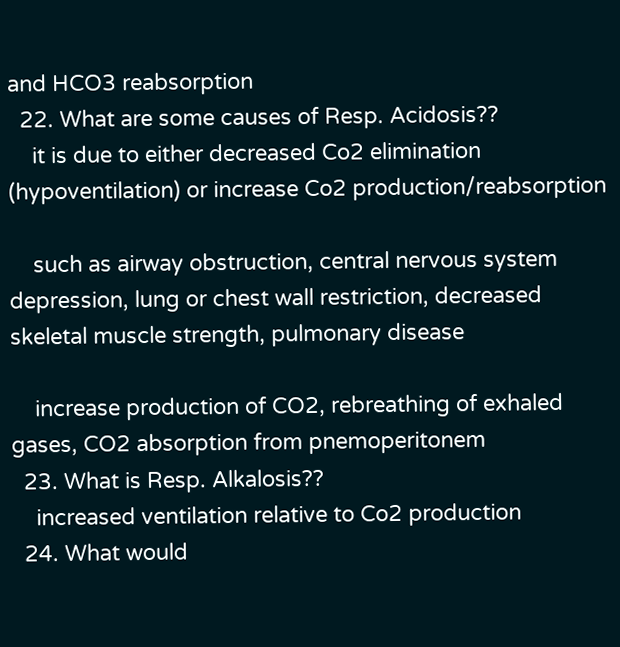and HCO3 reabsorption
  22. What are some causes of Resp. Acidosis??
    it is due to either decreased Co2 elimination (hypoventilation) or increase Co2 production/reabsorption

    such as airway obstruction, central nervous system depression, lung or chest wall restriction, decreased skeletal muscle strength, pulmonary disease

    increase production of CO2, rebreathing of exhaled gases, CO2 absorption from pnemoperitonem
  23. What is Resp. Alkalosis??
    increased ventilation relative to Co2 production
  24. What would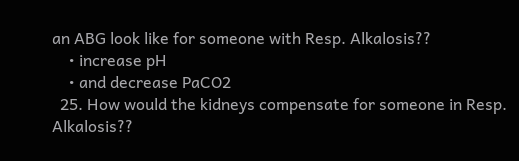an ABG look like for someone with Resp. Alkalosis??
    • increase pH
    • and decrease PaCO2
  25. How would the kidneys compensate for someone in Resp. Alkalosis??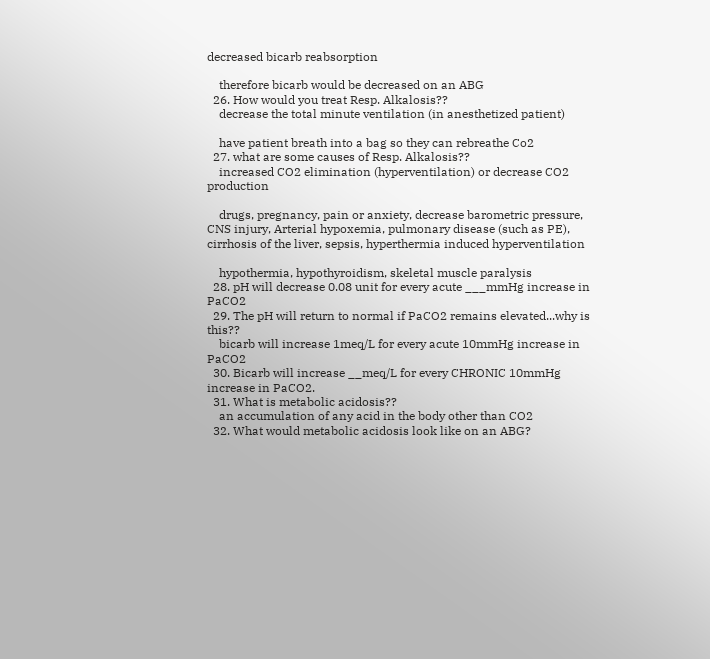decreased bicarb reabsorption

    therefore bicarb would be decreased on an ABG
  26. How would you treat Resp. Alkalosis??
    decrease the total minute ventilation (in anesthetized patient)

    have patient breath into a bag so they can rebreathe Co2
  27. what are some causes of Resp. Alkalosis??
    increased CO2 elimination (hyperventilation) or decrease CO2 production

    drugs, pregnancy, pain or anxiety, decrease barometric pressure, CNS injury, Arterial hypoxemia, pulmonary disease (such as PE), cirrhosis of the liver, sepsis, hyperthermia induced hyperventilation

    hypothermia, hypothyroidism, skeletal muscle paralysis
  28. pH will decrease 0.08 unit for every acute ___mmHg increase in PaCO2
  29. The pH will return to normal if PaCO2 remains elevated...why is this??
    bicarb will increase 1meq/L for every acute 10mmHg increase in PaCO2
  30. Bicarb will increase __meq/L for every CHRONIC 10mmHg increase in PaCO2.
  31. What is metabolic acidosis??
    an accumulation of any acid in the body other than CO2
  32. What would metabolic acidosis look like on an ABG?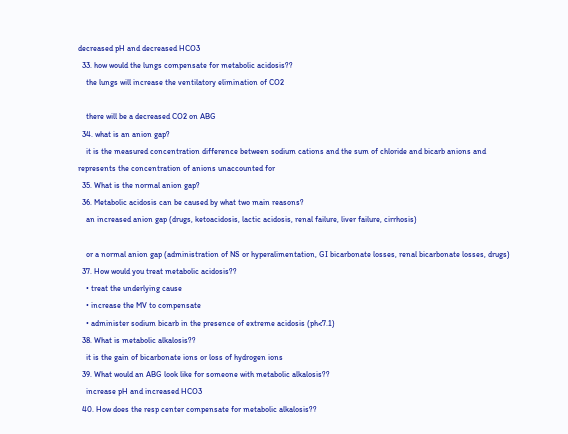decreased pH and decreased HCO3
  33. how would the lungs compensate for metabolic acidosis??
    the lungs will increase the ventilatory elimination of CO2

    there will be a decreased CO2 on ABG
  34. what is an anion gap?
    it is the measured concentration difference between sodium cations and the sum of chloride and bicarb anions and represents the concentration of anions unaccounted for
  35. What is the normal anion gap?
  36. Metabolic acidosis can be caused by what two main reasons?
    an increased anion gap (drugs, ketoacidosis, lactic acidosis, renal failure, liver failure, cirrhosis)

    or a normal anion gap (administration of NS or hyperalimentation, GI bicarbonate losses, renal bicarbonate losses, drugs)
  37. How would you treat metabolic acidosis??
    • treat the underlying cause
    • increase the MV to compensate
    • administer sodium bicarb in the presence of extreme acidosis (ph<7.1)
  38. What is metabolic alkalosis??
    it is the gain of bicarbonate ions or loss of hydrogen ions
  39. What would an ABG look like for someone with metabolic alkalosis??
    increase pH and increased HCO3
  40. How does the resp center compensate for metabolic alkalosis??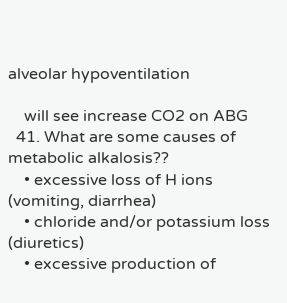alveolar hypoventilation

    will see increase CO2 on ABG
  41. What are some causes of metabolic alkalosis??
    • excessive loss of H ions (vomiting, diarrhea)
    • chloride and/or potassium loss (diuretics)
    • excessive production of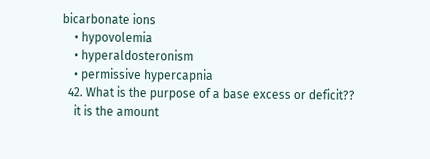bicarbonate ions
    • hypovolemia
    • hyperaldosteronism
    • permissive hypercapnia
  42. What is the purpose of a base excess or deficit??
    it is the amount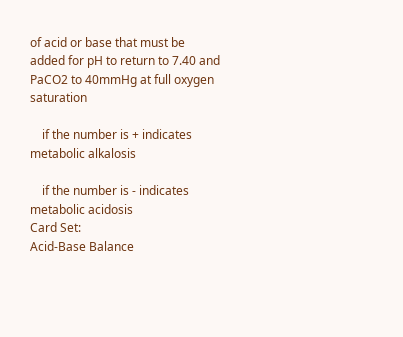of acid or base that must be added for pH to return to 7.40 and PaCO2 to 40mmHg at full oxygen saturation

    if the number is + indicates metabolic alkalosis

    if the number is - indicates metabolic acidosis
Card Set:
Acid-Base Balance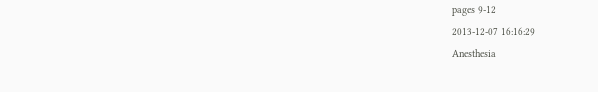pages 9-12
2013-12-07 16:16:29
Anesthesia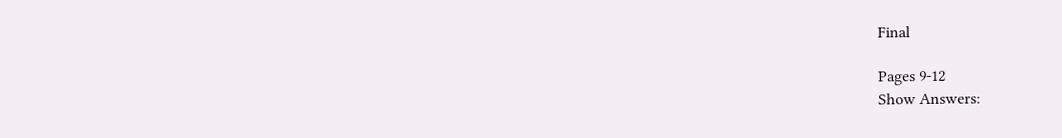Final

Pages 9-12
Show Answers: